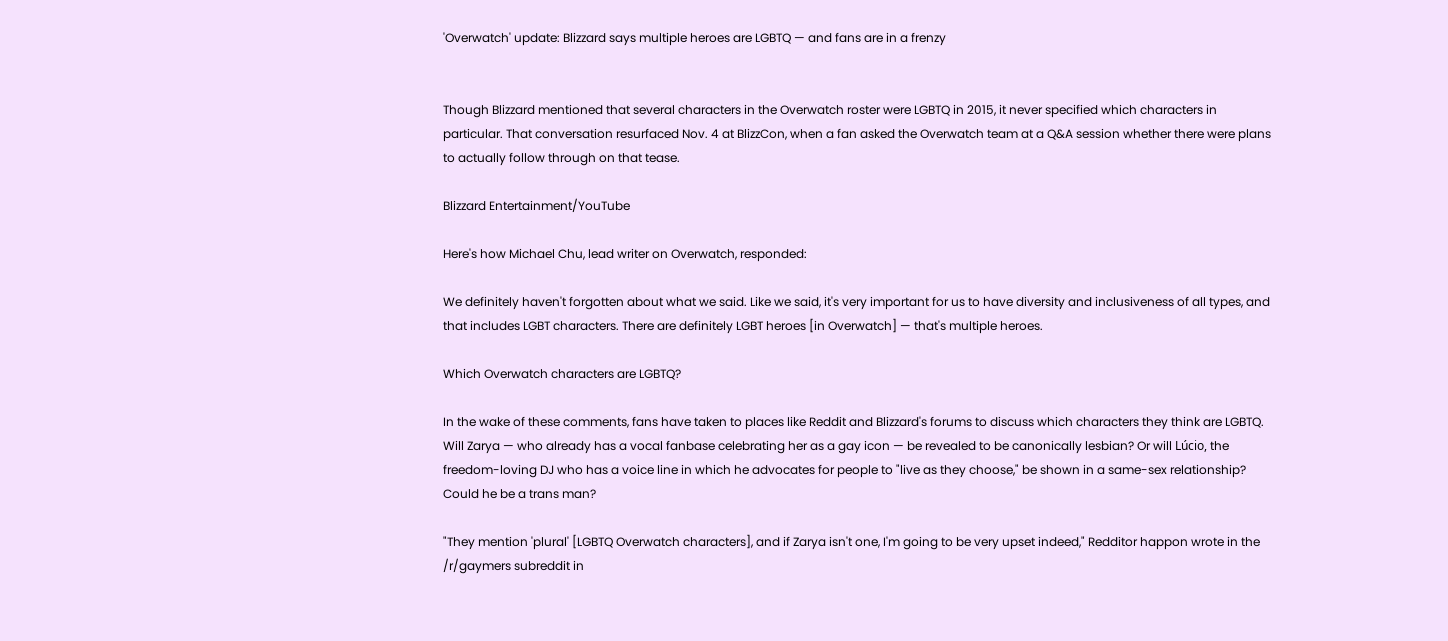'Overwatch' update: Blizzard says multiple heroes are LGBTQ — and fans are in a frenzy


Though Blizzard mentioned that several characters in the Overwatch roster were LGBTQ in 2015, it never specified which characters in particular. That conversation resurfaced Nov. 4 at BlizzCon, when a fan asked the Overwatch team at a Q&A session whether there were plans to actually follow through on that tease.

Blizzard Entertainment/YouTube

Here's how Michael Chu, lead writer on Overwatch, responded:

We definitely haven't forgotten about what we said. Like we said, it's very important for us to have diversity and inclusiveness of all types, and that includes LGBT characters. There are definitely LGBT heroes [in Overwatch] — that's multiple heroes.

Which Overwatch characters are LGBTQ?

In the wake of these comments, fans have taken to places like Reddit and Blizzard's forums to discuss which characters they think are LGBTQ. Will Zarya — who already has a vocal fanbase celebrating her as a gay icon — be revealed to be canonically lesbian? Or will Lúcio, the freedom-loving DJ who has a voice line in which he advocates for people to "live as they choose," be shown in a same-sex relationship? Could he be a trans man?

"They mention 'plural' [LGBTQ Overwatch characters], and if Zarya isn't one, I'm going to be very upset indeed," Redditor happon wrote in the /r/gaymers subreddit in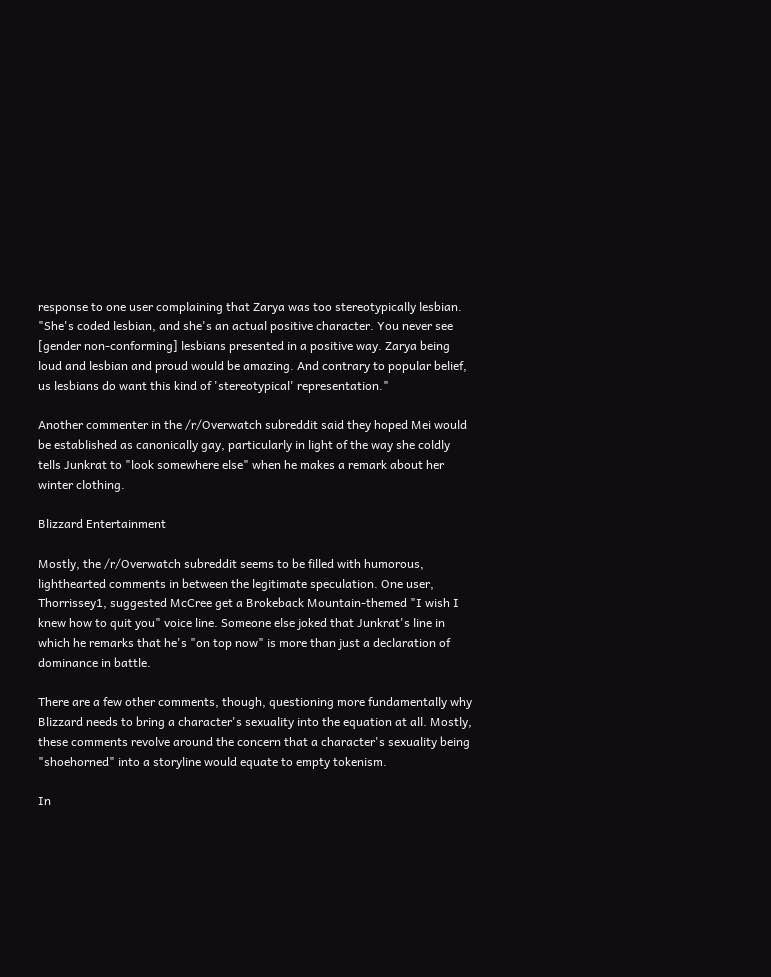response to one user complaining that Zarya was too stereotypically lesbian. "She's coded lesbian, and she's an actual positive character. You never see [gender non-conforming] lesbians presented in a positive way. Zarya being loud and lesbian and proud would be amazing. And contrary to popular belief, us lesbians do want this kind of 'stereotypical' representation."

Another commenter in the /r/Overwatch subreddit said they hoped Mei would be established as canonically gay, particularly in light of the way she coldly tells Junkrat to "look somewhere else" when he makes a remark about her winter clothing.

Blizzard Entertainment

Mostly, the /r/Overwatch subreddit seems to be filled with humorous, lighthearted comments in between the legitimate speculation. One user, Thorrissey1, suggested McCree get a Brokeback Mountain-themed "I wish I knew how to quit you" voice line. Someone else joked that Junkrat's line in which he remarks that he's "on top now" is more than just a declaration of dominance in battle.

There are a few other comments, though, questioning more fundamentally why Blizzard needs to bring a character's sexuality into the equation at all. Mostly, these comments revolve around the concern that a character's sexuality being "shoehorned" into a storyline would equate to empty tokenism.

In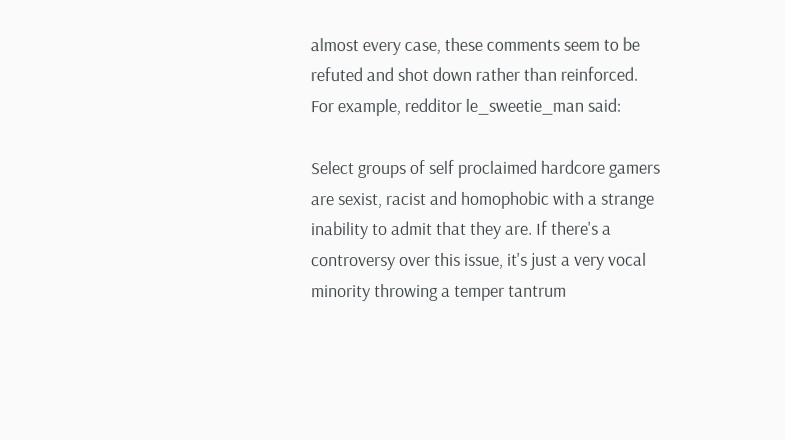almost every case, these comments seem to be refuted and shot down rather than reinforced. For example, redditor le_sweetie_man said:

Select groups of self proclaimed hardcore gamers are sexist, racist and homophobic with a strange inability to admit that they are. If there's a controversy over this issue, it's just a very vocal minority throwing a temper tantrum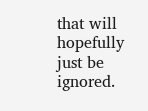that will hopefully just be ignored.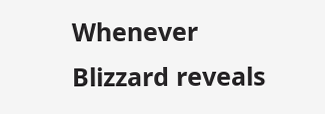Whenever Blizzard reveals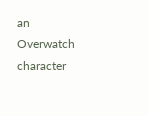an Overwatch character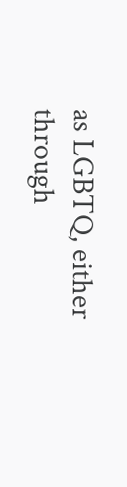as LGBTQ, either through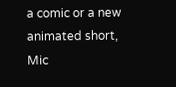a comic or a new animated short, Mic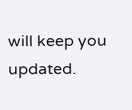will keep you updated.